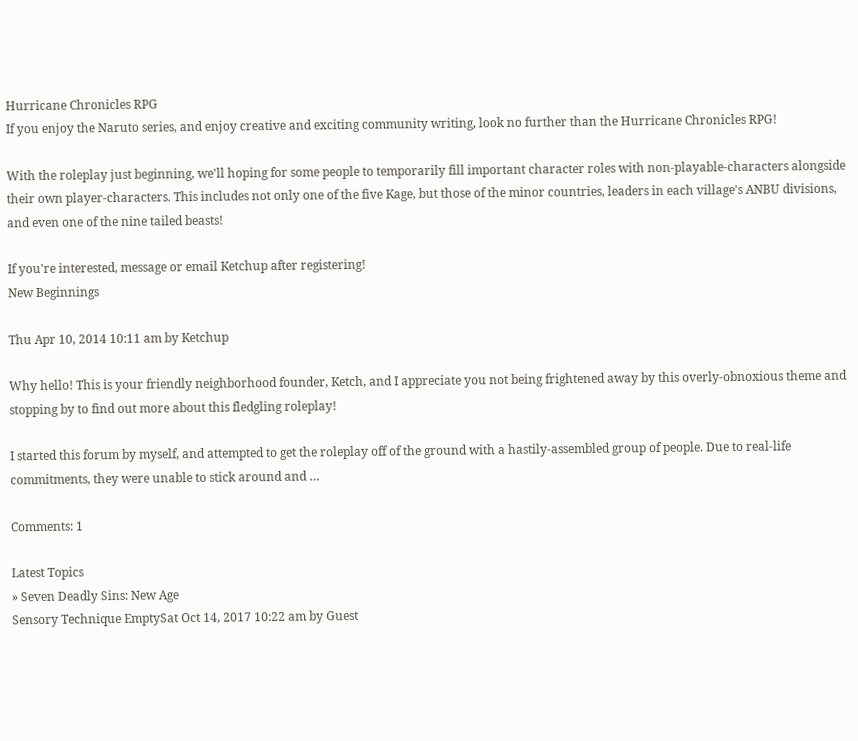Hurricane Chronicles RPG
If you enjoy the Naruto series, and enjoy creative and exciting community writing, look no further than the Hurricane Chronicles RPG!

With the roleplay just beginning, we'll hoping for some people to temporarily fill important character roles with non-playable-characters alongside their own player-characters. This includes not only one of the five Kage, but those of the minor countries, leaders in each village's ANBU divisions, and even one of the nine tailed beasts!

If you're interested, message or email Ketchup after registering!
New Beginnings

Thu Apr 10, 2014 10:11 am by Ketchup

Why hello! This is your friendly neighborhood founder, Ketch, and I appreciate you not being frightened away by this overly-obnoxious theme and stopping by to find out more about this fledgling roleplay!

I started this forum by myself, and attempted to get the roleplay off of the ground with a hastily-assembled group of people. Due to real-life commitments, they were unable to stick around and …

Comments: 1

Latest Topics
» Seven Deadly Sins: New Age
Sensory Technique EmptySat Oct 14, 2017 10:22 am by Guest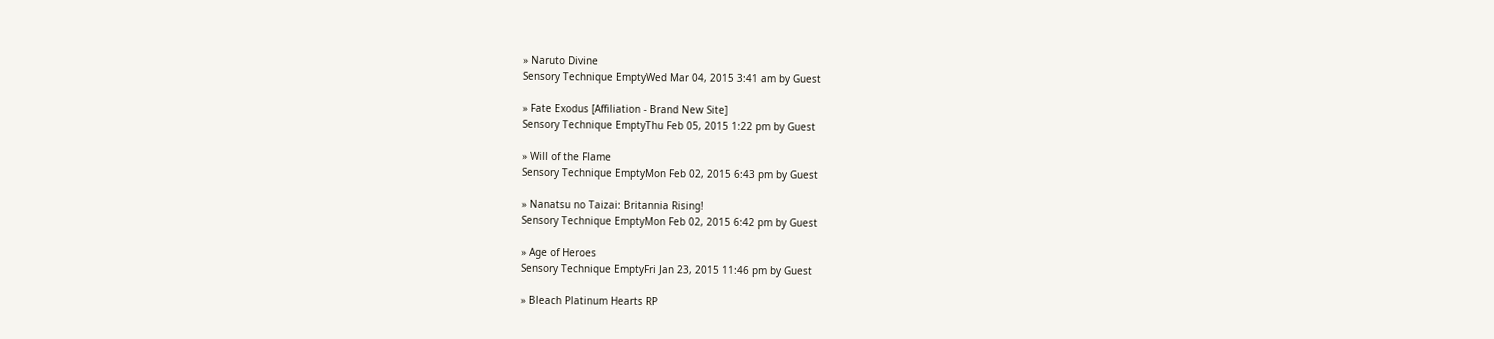» Naruto Divine
Sensory Technique EmptyWed Mar 04, 2015 3:41 am by Guest

» Fate Exodus [Affiliation - Brand New Site]
Sensory Technique EmptyThu Feb 05, 2015 1:22 pm by Guest

» Will of the Flame
Sensory Technique EmptyMon Feb 02, 2015 6:43 pm by Guest

» Nanatsu no Taizai: Britannia Rising!
Sensory Technique EmptyMon Feb 02, 2015 6:42 pm by Guest

» Age of Heroes
Sensory Technique EmptyFri Jan 23, 2015 11:46 pm by Guest

» Bleach Platinum Hearts RP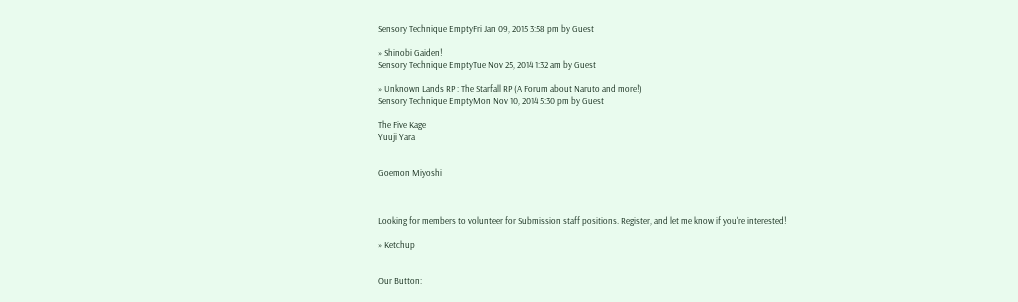Sensory Technique EmptyFri Jan 09, 2015 3:58 pm by Guest

» Shinobi Gaiden!
Sensory Technique EmptyTue Nov 25, 2014 1:32 am by Guest

» Unknown Lands RP : The Starfall RP (A Forum about Naruto and more!)
Sensory Technique EmptyMon Nov 10, 2014 5:30 pm by Guest

The Five Kage
Yuuji Yara


Goemon Miyoshi



Looking for members to volunteer for Submission staff positions. Register, and let me know if you're interested!

» Ketchup


Our Button: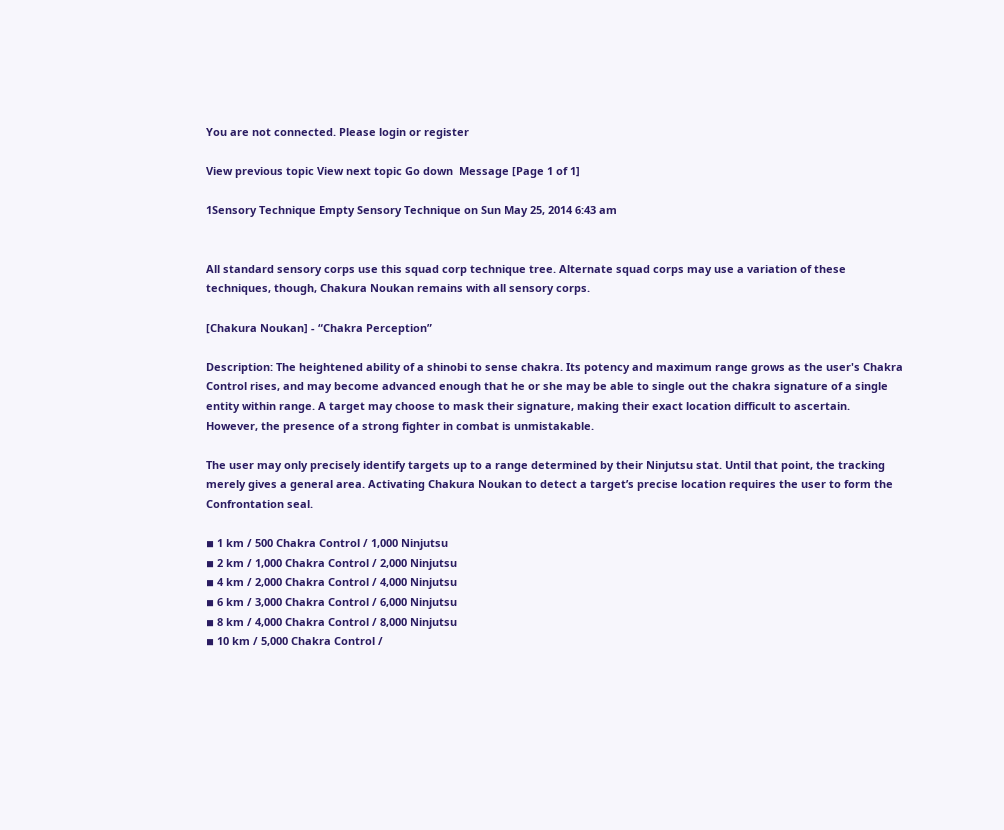You are not connected. Please login or register

View previous topic View next topic Go down  Message [Page 1 of 1]

1Sensory Technique Empty Sensory Technique on Sun May 25, 2014 6:43 am


All standard sensory corps use this squad corp technique tree. Alternate squad corps may use a variation of these techniques, though, Chakura Noukan remains with all sensory corps.

[Chakura Noukan] - “Chakra Perception”

Description: The heightened ability of a shinobi to sense chakra. Its potency and maximum range grows as the user's Chakra Control rises, and may become advanced enough that he or she may be able to single out the chakra signature of a single entity within range. A target may choose to mask their signature, making their exact location difficult to ascertain. However, the presence of a strong fighter in combat is unmistakable.

The user may only precisely identify targets up to a range determined by their Ninjutsu stat. Until that point, the tracking merely gives a general area. Activating Chakura Noukan to detect a target’s precise location requires the user to form the Confrontation seal.

◾ 1 km / 500 Chakra Control / 1,000 Ninjutsu
◾ 2 km / 1,000 Chakra Control / 2,000 Ninjutsu
◾ 4 km / 2,000 Chakra Control / 4,000 Ninjutsu
◾ 6 km / 3,000 Chakra Control / 6,000 Ninjutsu
◾ 8 km / 4,000 Chakra Control / 8,000 Ninjutsu
◾ 10 km / 5,000 Chakra Control /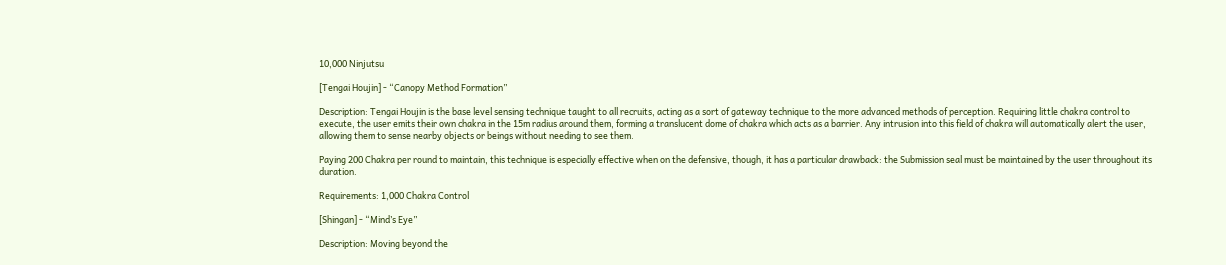10,000 Ninjutsu

[Tengai Houjin] - “Canopy Method Formation”

Description: Tengai Houjin is the base level sensing technique taught to all recruits, acting as a sort of gateway technique to the more advanced methods of perception. Requiring little chakra control to execute, the user emits their own chakra in the 15m radius around them, forming a translucent dome of chakra which acts as a barrier. Any intrusion into this field of chakra will automatically alert the user, allowing them to sense nearby objects or beings without needing to see them.

Paying 200 Chakra per round to maintain, this technique is especially effective when on the defensive, though, it has a particular drawback: the Submission seal must be maintained by the user throughout its duration.

Requirements: 1,000 Chakra Control

[Shingan] - “Mind’s Eye”

Description: Moving beyond the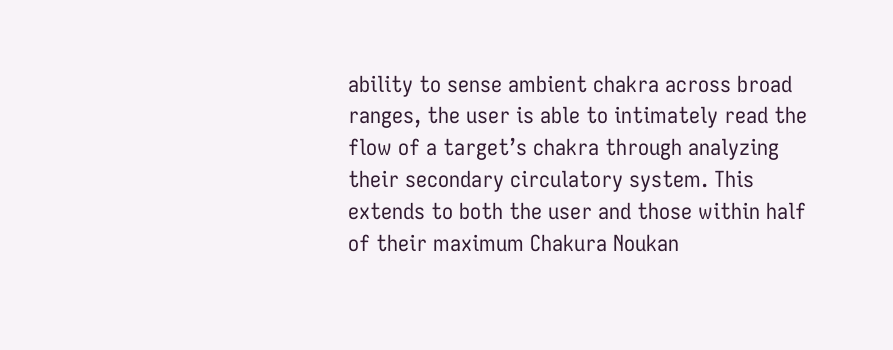ability to sense ambient chakra across broad ranges, the user is able to intimately read the flow of a target’s chakra through analyzing their secondary circulatory system. This extends to both the user and those within half of their maximum Chakura Noukan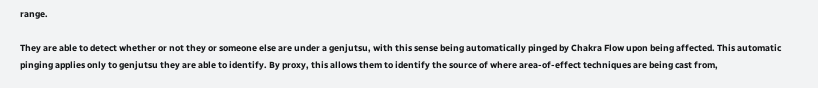range.

They are able to detect whether or not they or someone else are under a genjutsu, with this sense being automatically pinged by Chakra Flow upon being affected. This automatic pinging applies only to genjutsu they are able to identify. By proxy, this allows them to identify the source of where area-of-effect techniques are being cast from,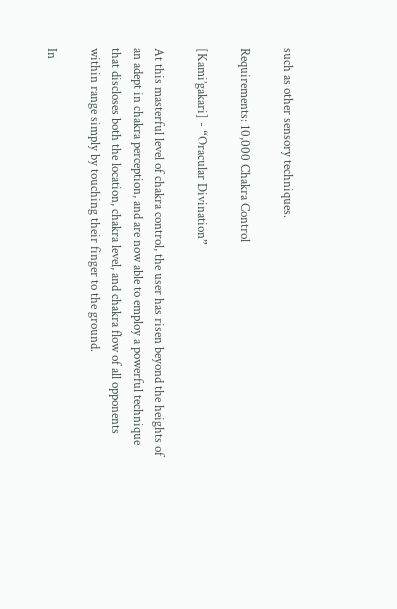such as other sensory techniques.

Requirements: 10,000 Chakra Control

[Kami’gakari] - “Oracular Divination”

At this masterful level of chakra control, the user has risen beyond the heights of an adept in chakra perception, and are now able to employ a powerful technique that discloses both the location, chakra level, and chakra flow of all opponents within range simply by touching their finger to the ground.

In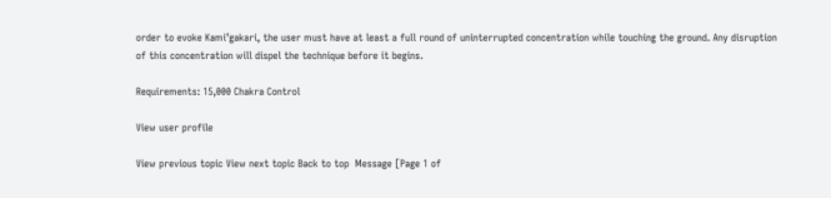order to evoke Kami’gakari, the user must have at least a full round of uninterrupted concentration while touching the ground. Any disruption of this concentration will dispel the technique before it begins.

Requirements: 15,000 Chakra Control

View user profile

View previous topic View next topic Back to top  Message [Page 1 of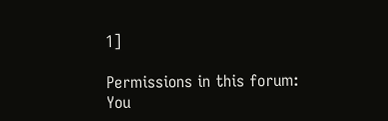1]

Permissions in this forum:
You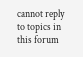cannot reply to topics in this forum